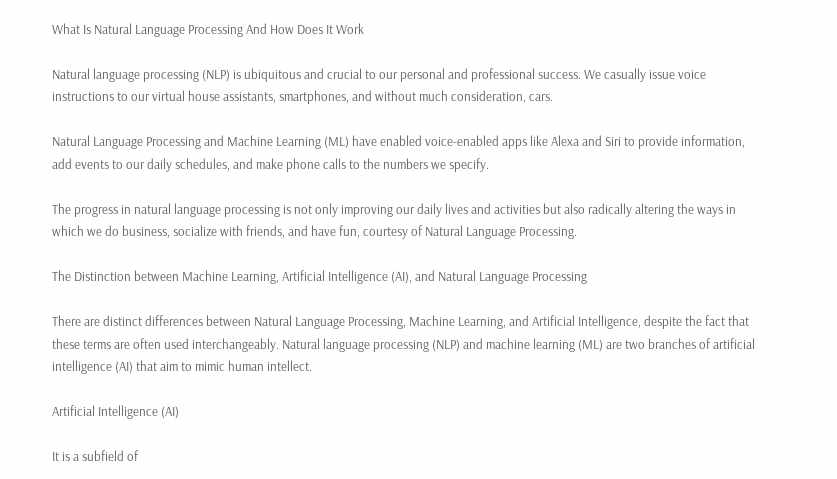What Is Natural Language Processing And How Does It Work

Natural language processing (NLP) is ubiquitous and crucial to our personal and professional success. We casually issue voice instructions to our virtual house assistants, smartphones, and without much consideration, cars.

Natural Language Processing and Machine Learning (ML) have enabled voice-enabled apps like Alexa and Siri to provide information, add events to our daily schedules, and make phone calls to the numbers we specify.

The progress in natural language processing is not only improving our daily lives and activities but also radically altering the ways in which we do business, socialize with friends, and have fun, courtesy of Natural Language Processing.

The Distinction between Machine Learning, Artificial Intelligence (AI), and Natural Language Processing

There are distinct differences between Natural Language Processing, Machine Learning, and Artificial Intelligence, despite the fact that these terms are often used interchangeably. Natural language processing (NLP) and machine learning (ML) are two branches of artificial intelligence (AI) that aim to mimic human intellect.

Artificial Intelligence (AI)

It is a subfield of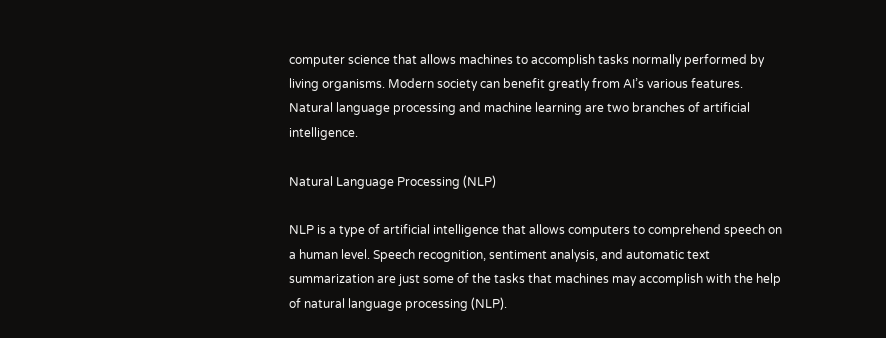computer science that allows machines to accomplish tasks normally performed by living organisms. Modern society can benefit greatly from AI’s various features. Natural language processing and machine learning are two branches of artificial intelligence.

Natural Language Processing (NLP)

NLP is a type of artificial intelligence that allows computers to comprehend speech on a human level. Speech recognition, sentiment analysis, and automatic text summarization are just some of the tasks that machines may accomplish with the help of natural language processing (NLP).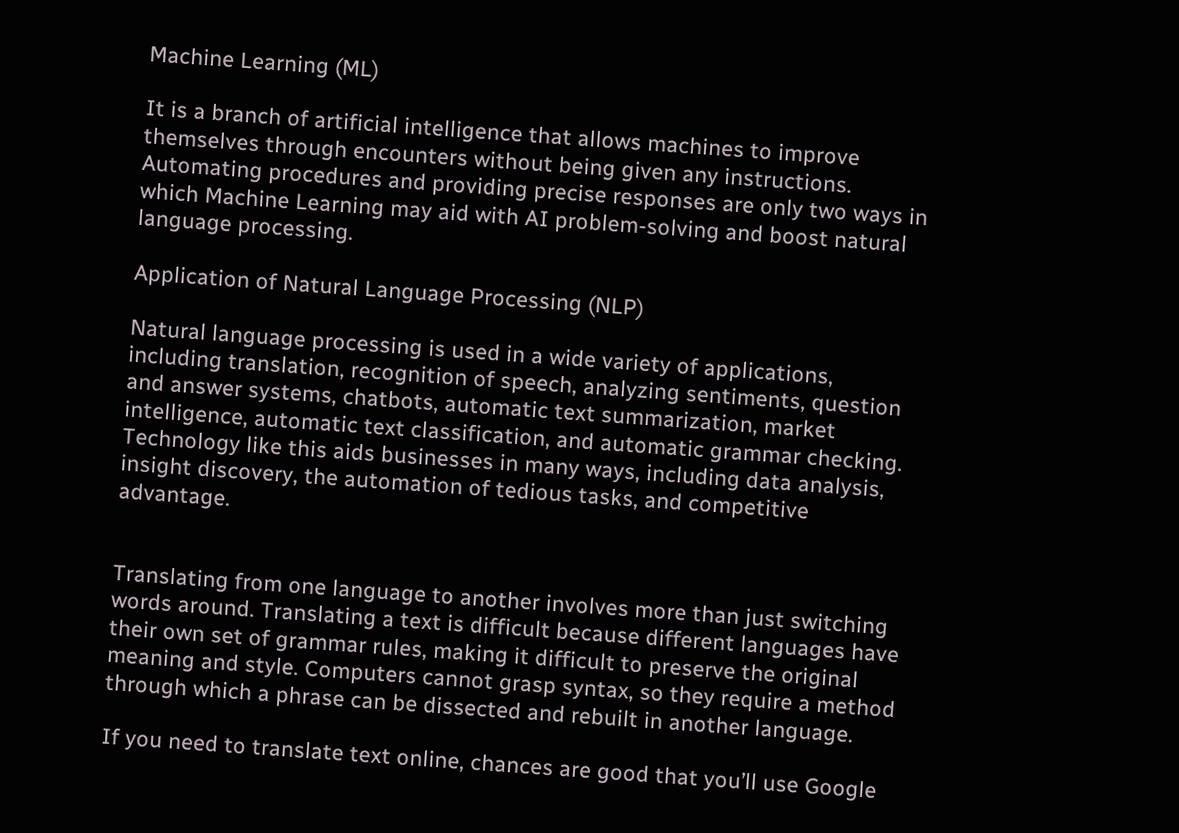Machine Learning (ML)

It is a branch of artificial intelligence that allows machines to improve themselves through encounters without being given any instructions. Automating procedures and providing precise responses are only two ways in which Machine Learning may aid with AI problem-solving and boost natural language processing.

Application of Natural Language Processing (NLP)

Natural language processing is used in a wide variety of applications, including translation, recognition of speech, analyzing sentiments, question and answer systems, chatbots, automatic text summarization, market intelligence, automatic text classification, and automatic grammar checking. Technology like this aids businesses in many ways, including data analysis, insight discovery, the automation of tedious tasks, and competitive advantage.


Translating from one language to another involves more than just switching words around. Translating a text is difficult because different languages have their own set of grammar rules, making it difficult to preserve the original meaning and style. Computers cannot grasp syntax, so they require a method through which a phrase can be dissected and rebuilt in another language.

If you need to translate text online, chances are good that you’ll use Google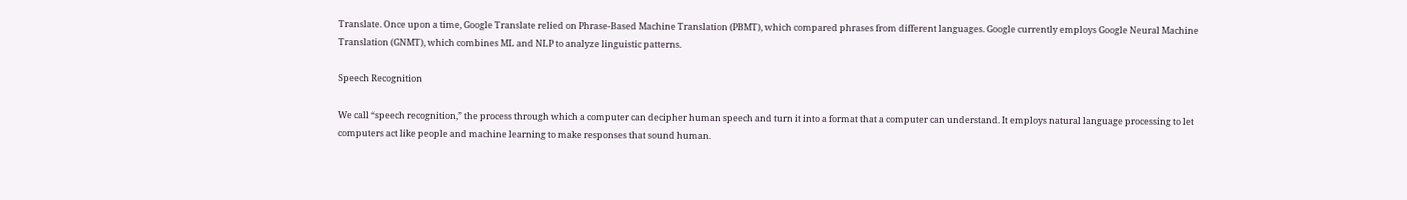Translate. Once upon a time, Google Translate relied on Phrase-Based Machine Translation (PBMT), which compared phrases from different languages. Google currently employs Google Neural Machine Translation (GNMT), which combines ML and NLP to analyze linguistic patterns.

Speech Recognition

We call “speech recognition,” the process through which a computer can decipher human speech and turn it into a format that a computer can understand. It employs natural language processing to let computers act like people and machine learning to make responses that sound human.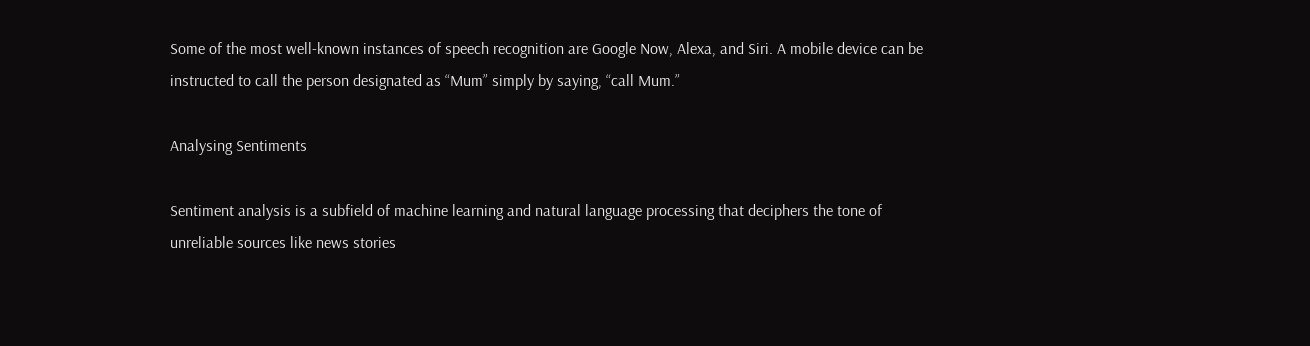Some of the most well-known instances of speech recognition are Google Now, Alexa, and Siri. A mobile device can be instructed to call the person designated as “Mum” simply by saying, “call Mum.”

Analysing Sentiments

Sentiment analysis is a subfield of machine learning and natural language processing that deciphers the tone of unreliable sources like news stories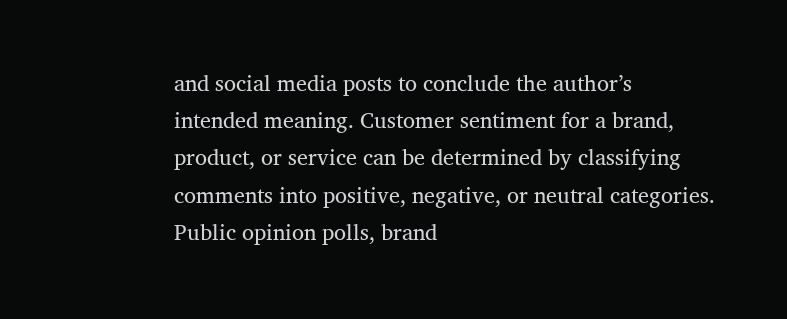and social media posts to conclude the author’s intended meaning. Customer sentiment for a brand, product, or service can be determined by classifying comments into positive, negative, or neutral categories. Public opinion polls, brand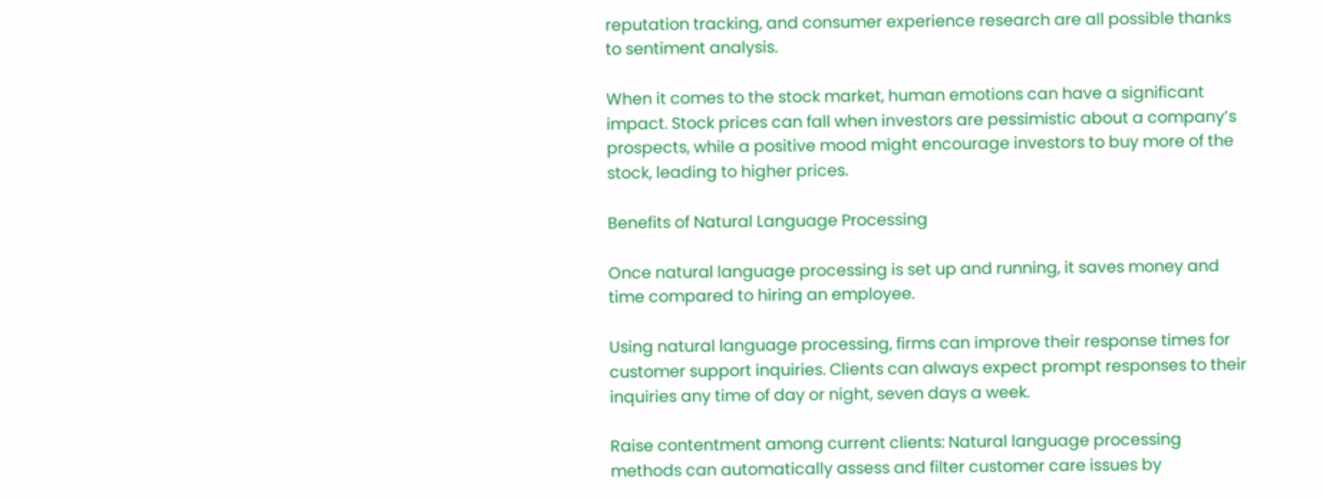reputation tracking, and consumer experience research are all possible thanks to sentiment analysis.

When it comes to the stock market, human emotions can have a significant impact. Stock prices can fall when investors are pessimistic about a company’s prospects, while a positive mood might encourage investors to buy more of the stock, leading to higher prices.

Benefits of Natural Language Processing

Once natural language processing is set up and running, it saves money and time compared to hiring an employee.

Using natural language processing, firms can improve their response times for customer support inquiries. Clients can always expect prompt responses to their inquiries any time of day or night, seven days a week.

Raise contentment among current clients: Natural language processing methods can automatically assess and filter customer care issues by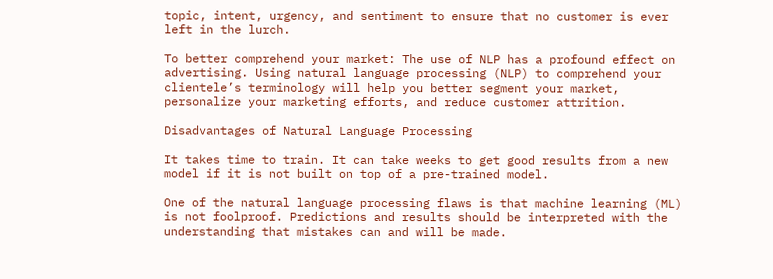topic, intent, urgency, and sentiment to ensure that no customer is ever left in the lurch.

To better comprehend your market: The use of NLP has a profound effect on advertising. Using natural language processing (NLP) to comprehend your clientele’s terminology will help you better segment your market, personalize your marketing efforts, and reduce customer attrition.

Disadvantages of Natural Language Processing

It takes time to train. It can take weeks to get good results from a new model if it is not built on top of a pre-trained model.

One of the natural language processing flaws is that machine learning (ML) is not foolproof. Predictions and results should be interpreted with the understanding that mistakes can and will be made.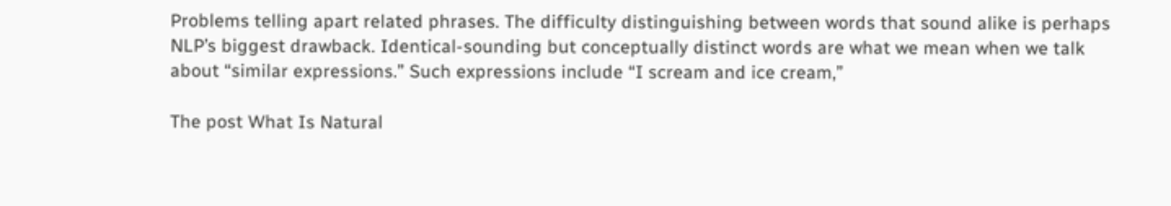Problems telling apart related phrases. The difficulty distinguishing between words that sound alike is perhaps NLP’s biggest drawback. Identical-sounding but conceptually distinct words are what we mean when we talk about “similar expressions.” Such expressions include “I scream and ice cream,”

The post What Is Natural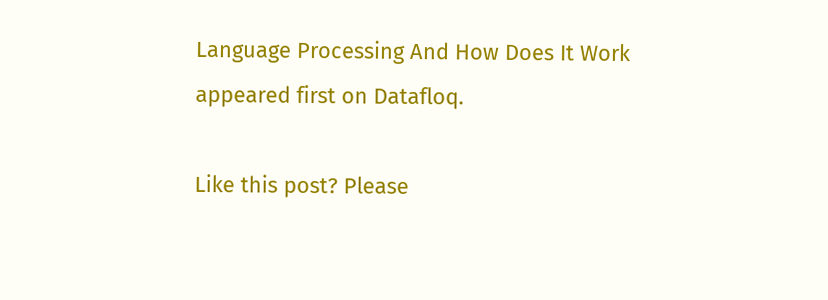Language Processing And How Does It Work appeared first on Datafloq.

Like this post? Please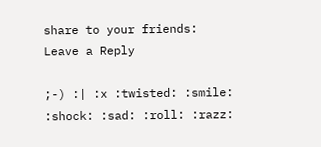share to your friends:
Leave a Reply

;-) :| :x :twisted: :smile: :shock: :sad: :roll: :razz: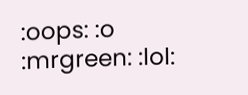:oops: :o :mrgreen: :lol: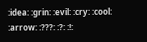:idea: :grin: :evil: :cry: :cool: :arrow: :???: :?: :!: